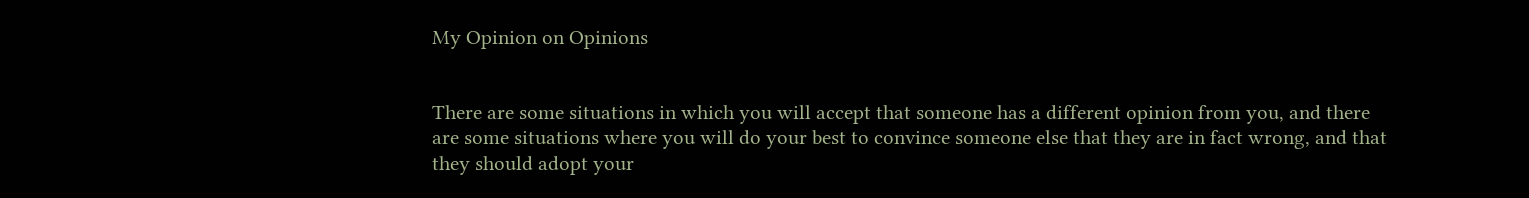My Opinion on Opinions


There are some situations in which you will accept that someone has a different opinion from you, and there are some situations where you will do your best to convince someone else that they are in fact wrong, and that they should adopt your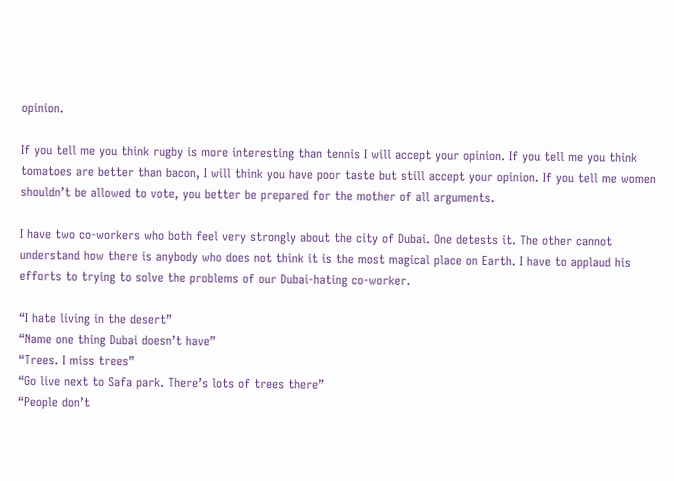opinion.

If you tell me you think rugby is more interesting than tennis I will accept your opinion. If you tell me you think tomatoes are better than bacon, I will think you have poor taste but still accept your opinion. If you tell me women shouldn’t be allowed to vote, you better be prepared for the mother of all arguments.

I have two co-workers who both feel very strongly about the city of Dubai. One detests it. The other cannot understand how there is anybody who does not think it is the most magical place on Earth. I have to applaud his efforts to trying to solve the problems of our Dubai-hating co-worker.

“I hate living in the desert”
“Name one thing Dubai doesn’t have”
“Trees. I miss trees”
“Go live next to Safa park. There’s lots of trees there”
“People don’t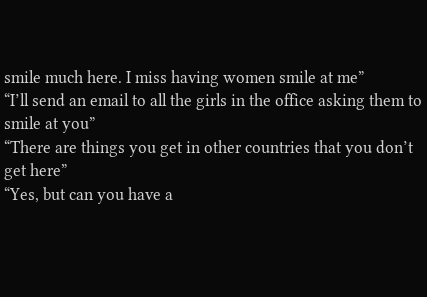smile much here. I miss having women smile at me”
“I’ll send an email to all the girls in the office asking them to smile at you”
“There are things you get in other countries that you don’t get here”
“Yes, but can you have a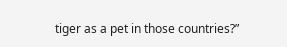tiger as a pet in those countries?”